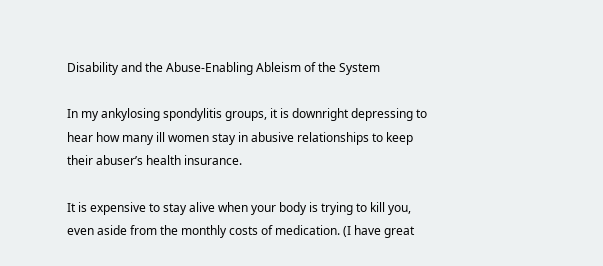Disability and the Abuse-Enabling Ableism of the System

In my ankylosing spondylitis groups, it is downright depressing to hear how many ill women stay in abusive relationships to keep their abuser’s health insurance.

It is expensive to stay alive when your body is trying to kill you, even aside from the monthly costs of medication. (I have great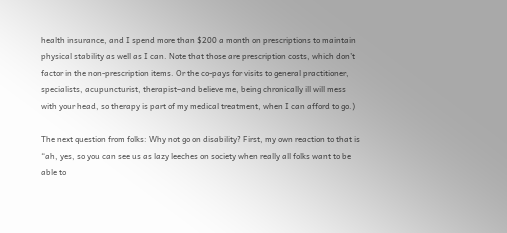health insurance, and I spend more than $200 a month on prescriptions to maintain physical stability as well as I can. Note that those are prescription costs, which don’t factor in the non-prescription items. Or the co-pays for visits to general practitioner, specialists, acupuncturist, therapist–and believe me, being chronically ill will mess with your head, so therapy is part of my medical treatment, when I can afford to go.)

The next question from folks: Why not go on disability? First, my own reaction to that is “ah, yes, so you can see us as lazy leeches on society when really all folks want to be able to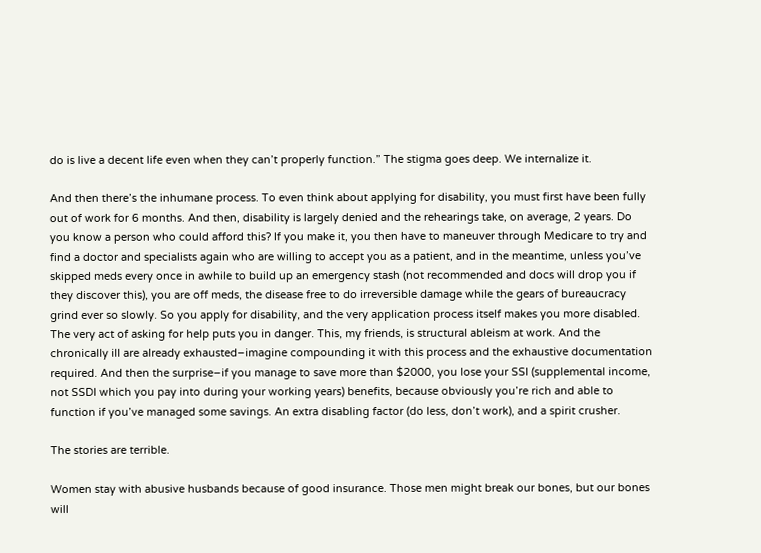do is live a decent life even when they can’t properly function.” The stigma goes deep. We internalize it.

And then there’s the inhumane process. To even think about applying for disability, you must first have been fully out of work for 6 months. And then, disability is largely denied and the rehearings take, on average, 2 years. Do you know a person who could afford this? If you make it, you then have to maneuver through Medicare to try and find a doctor and specialists again who are willing to accept you as a patient, and in the meantime, unless you’ve skipped meds every once in awhile to build up an emergency stash (not recommended and docs will drop you if they discover this), you are off meds, the disease free to do irreversible damage while the gears of bureaucracy grind ever so slowly. So you apply for disability, and the very application process itself makes you more disabled. The very act of asking for help puts you in danger. This, my friends, is structural ableism at work. And the chronically ill are already exhausted–imagine compounding it with this process and the exhaustive documentation required. And then the surprise–if you manage to save more than $2000, you lose your SSI (supplemental income, not SSDI which you pay into during your working years) benefits, because obviously you’re rich and able to function if you’ve managed some savings. An extra disabling factor (do less, don’t work), and a spirit crusher.

The stories are terrible.

Women stay with abusive husbands because of good insurance. Those men might break our bones, but our bones will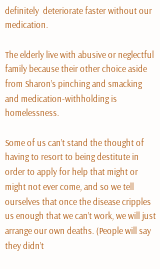definitely  deteriorate faster without our medication.

The elderly live with abusive or neglectful family because their other choice aside from Sharon’s pinching and smacking and medication-withholding is homelessness.

Some of us can’t stand the thought of having to resort to being destitute in order to apply for help that might or might not ever come, and so we tell ourselves that once the disease cripples us enough that we can’t work, we will just arrange our own deaths. (People will say they didn’t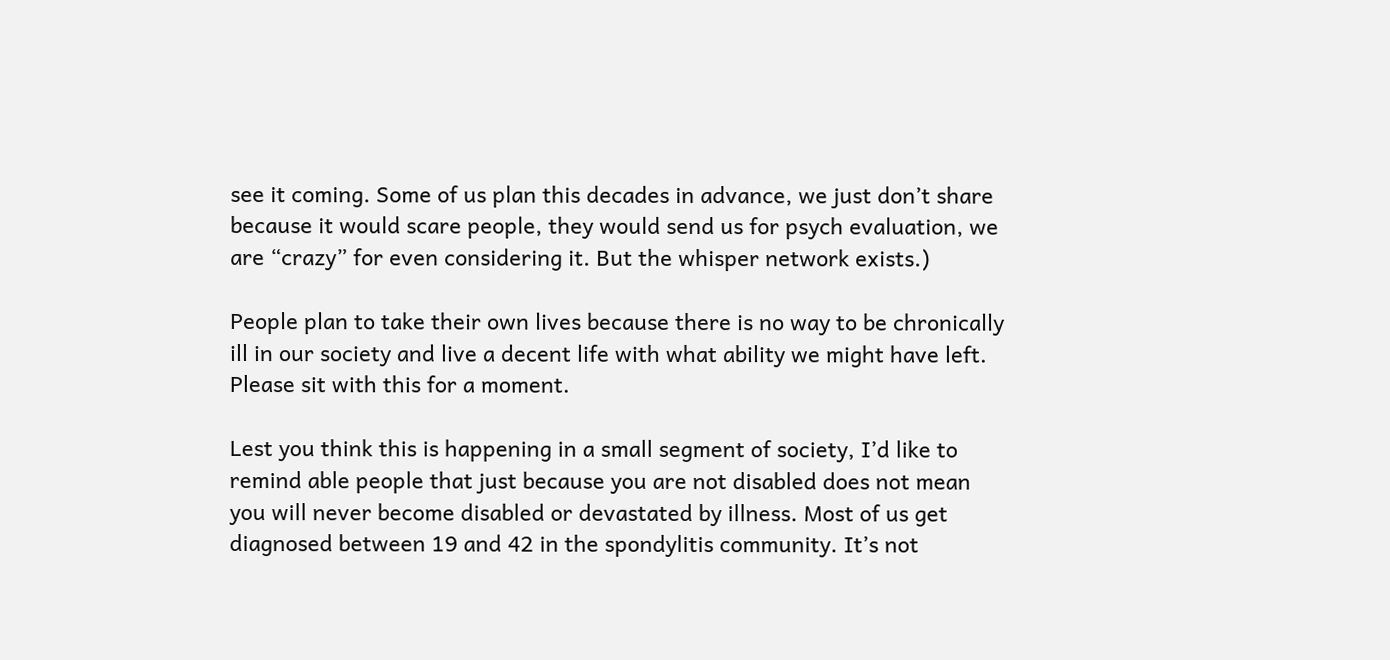see it coming. Some of us plan this decades in advance, we just don’t share because it would scare people, they would send us for psych evaluation, we are “crazy” for even considering it. But the whisper network exists.)

People plan to take their own lives because there is no way to be chronically ill in our society and live a decent life with what ability we might have left. Please sit with this for a moment.

Lest you think this is happening in a small segment of society, I’d like to remind able people that just because you are not disabled does not mean you will never become disabled or devastated by illness. Most of us get diagnosed between 19 and 42 in the spondylitis community. It’s not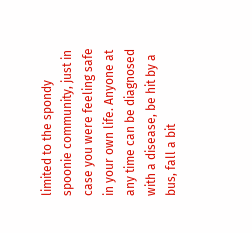limited to the spondy spoonie community, just in case you were feeling safe in your own life. Anyone at any time can be diagnosed with a disease, be hit by a bus, fall a bit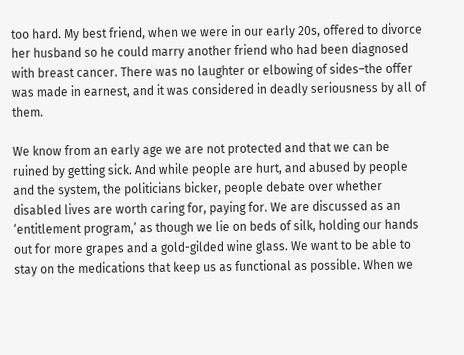too hard. My best friend, when we were in our early 20s, offered to divorce her husband so he could marry another friend who had been diagnosed with breast cancer. There was no laughter or elbowing of sides–the offer was made in earnest, and it was considered in deadly seriousness by all of them.

We know from an early age we are not protected and that we can be ruined by getting sick. And while people are hurt, and abused by people and the system, the politicians bicker, people debate over whether disabled lives are worth caring for, paying for. We are discussed as an ‘entitlement program,’ as though we lie on beds of silk, holding our hands out for more grapes and a gold-gilded wine glass. We want to be able to stay on the medications that keep us as functional as possible. When we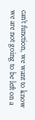can’t function, we want to know we are not going to be left on a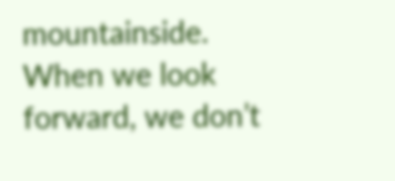mountainside. When we look forward, we don’t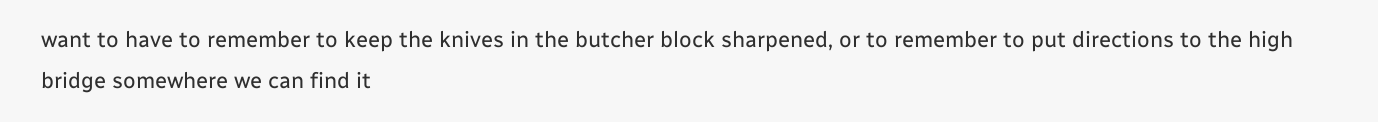want to have to remember to keep the knives in the butcher block sharpened, or to remember to put directions to the high bridge somewhere we can find it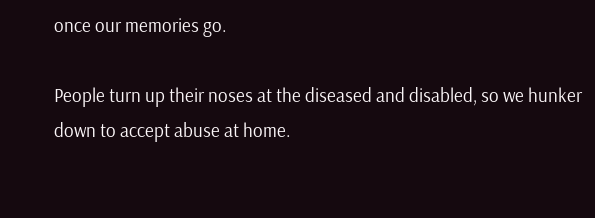once our memories go.

People turn up their noses at the diseased and disabled, so we hunker down to accept abuse at home.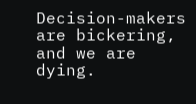Decision-makers are bickering, and we are dying.